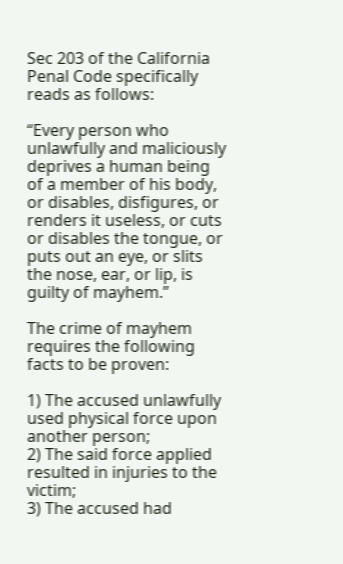Sec 203 of the California Penal Code specifically reads as follows:

“Every person who unlawfully and maliciously deprives a human being of a member of his body, or disables, disfigures, or renders it useless, or cuts or disables the tongue, or puts out an eye, or slits the nose, ear, or lip, is guilty of mayhem.”

The crime of mayhem requires the following facts to be proven:

1) The accused unlawfully used physical force upon another person;
2) The said force applied resulted in injuries to the victim;
3) The accused had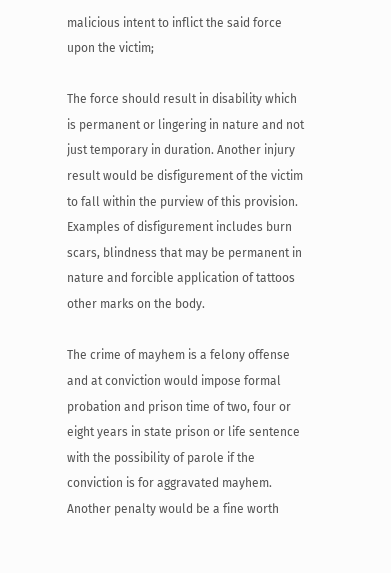malicious intent to inflict the said force upon the victim;

The force should result in disability which is permanent or lingering in nature and not just temporary in duration. Another injury result would be disfigurement of the victim to fall within the purview of this provision. Examples of disfigurement includes burn scars, blindness that may be permanent in nature and forcible application of tattoos other marks on the body.

The crime of mayhem is a felony offense and at conviction would impose formal probation and prison time of two, four or eight years in state prison or life sentence with the possibility of parole if the conviction is for aggravated mayhem. Another penalty would be a fine worth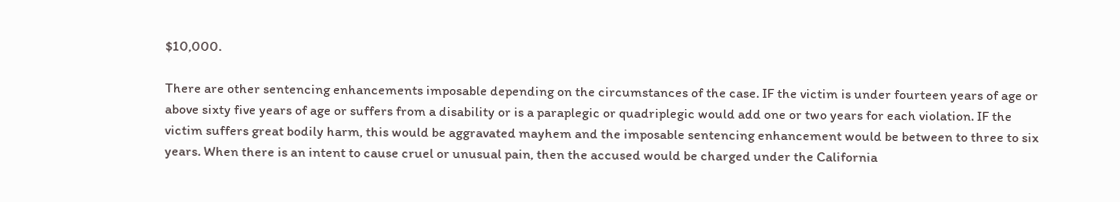$10,000.

There are other sentencing enhancements imposable depending on the circumstances of the case. IF the victim is under fourteen years of age or above sixty five years of age or suffers from a disability or is a paraplegic or quadriplegic would add one or two years for each violation. IF the victim suffers great bodily harm, this would be aggravated mayhem and the imposable sentencing enhancement would be between to three to six years. When there is an intent to cause cruel or unusual pain, then the accused would be charged under the California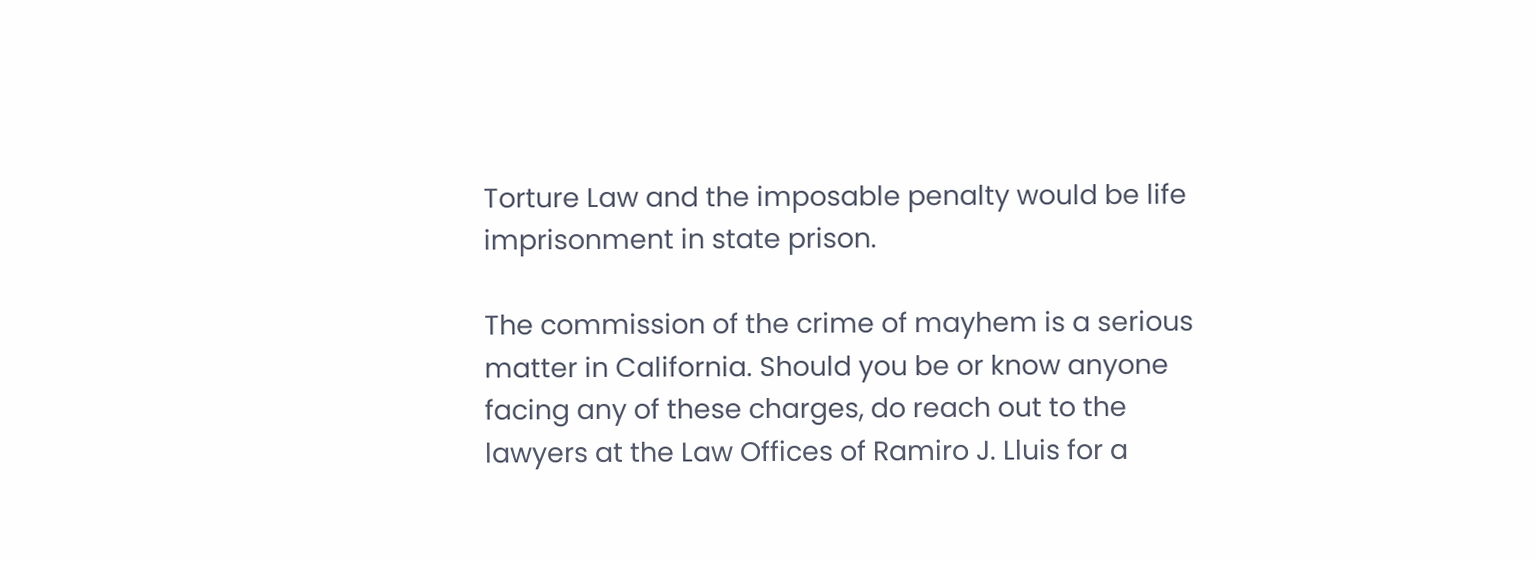Torture Law and the imposable penalty would be life imprisonment in state prison.

The commission of the crime of mayhem is a serious matter in California. Should you be or know anyone facing any of these charges, do reach out to the lawyers at the Law Offices of Ramiro J. Lluis for a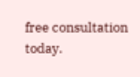free consultation today.